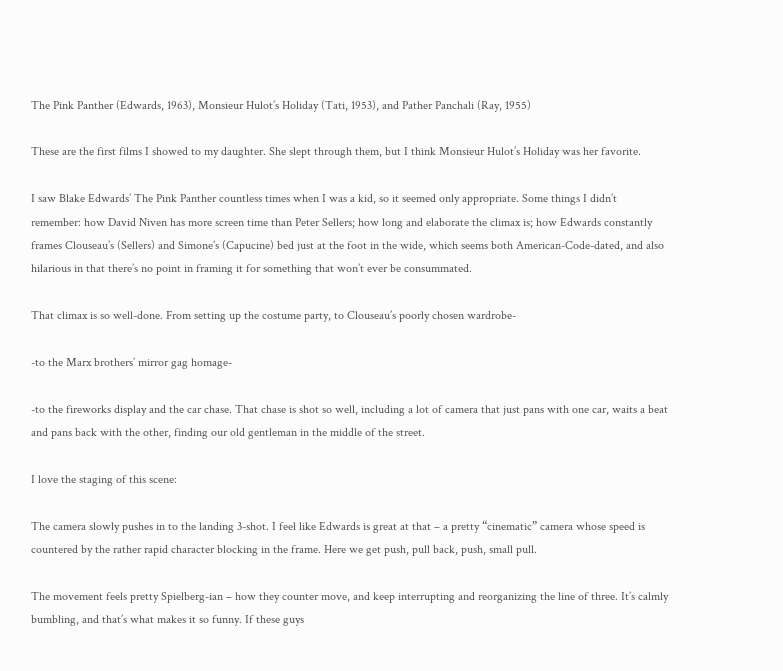The Pink Panther (Edwards, 1963), Monsieur Hulot’s Holiday (Tati, 1953), and Pather Panchali (Ray, 1955)

These are the first films I showed to my daughter. She slept through them, but I think Monsieur Hulot’s Holiday was her favorite.

I saw Blake Edwards’ The Pink Panther countless times when I was a kid, so it seemed only appropriate. Some things I didn’t remember: how David Niven has more screen time than Peter Sellers; how long and elaborate the climax is; how Edwards constantly frames Clouseau’s (Sellers) and Simone’s (Capucine) bed just at the foot in the wide, which seems both American-Code-dated, and also hilarious in that there’s no point in framing it for something that won’t ever be consummated.

That climax is so well-done. From setting up the costume party, to Clouseau’s poorly chosen wardrobe-

-to the Marx brothers’ mirror gag homage-

-to the fireworks display and the car chase. That chase is shot so well, including a lot of camera that just pans with one car, waits a beat and pans back with the other, finding our old gentleman in the middle of the street.

I love the staging of this scene:

The camera slowly pushes in to the landing 3-shot. I feel like Edwards is great at that – a pretty “cinematic” camera whose speed is countered by the rather rapid character blocking in the frame. Here we get push, pull back, push, small pull.

The movement feels pretty Spielberg-ian – how they counter move, and keep interrupting and reorganizing the line of three. It’s calmly bumbling, and that’s what makes it so funny. If these guys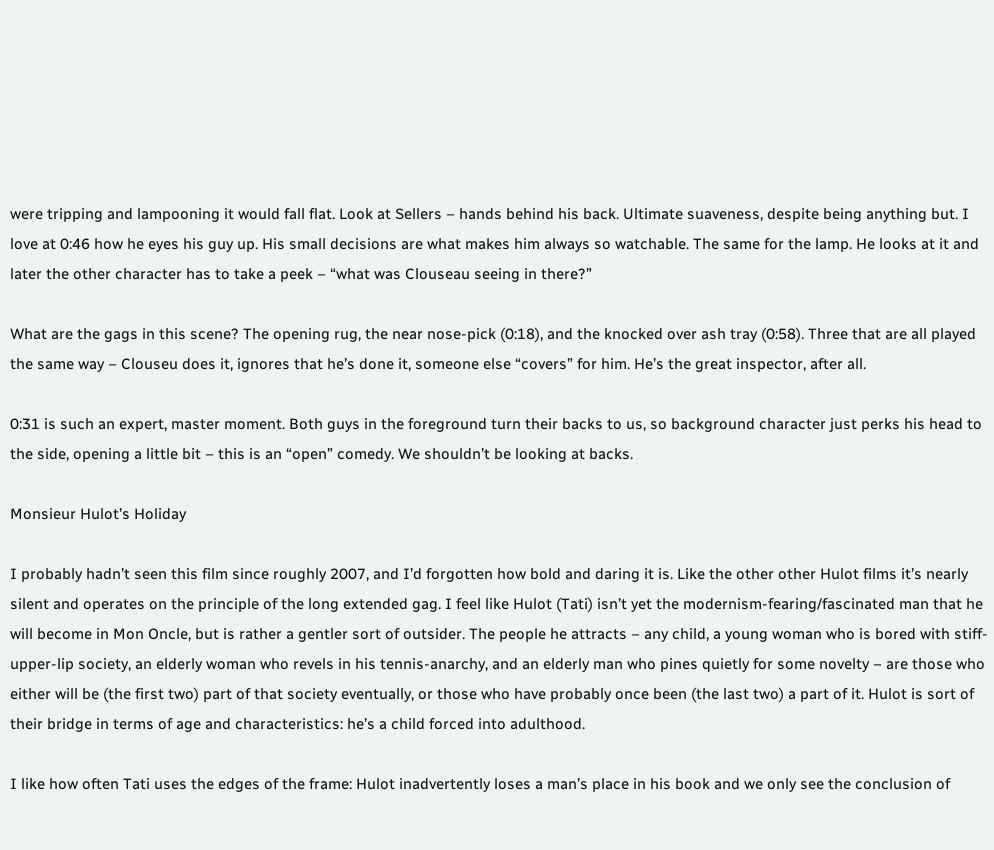were tripping and lampooning it would fall flat. Look at Sellers – hands behind his back. Ultimate suaveness, despite being anything but. I love at 0:46 how he eyes his guy up. His small decisions are what makes him always so watchable. The same for the lamp. He looks at it and later the other character has to take a peek – “what was Clouseau seeing in there?”

What are the gags in this scene? The opening rug, the near nose-pick (0:18), and the knocked over ash tray (0:58). Three that are all played the same way – Clouseu does it, ignores that he’s done it, someone else “covers” for him. He’s the great inspector, after all.

0:31 is such an expert, master moment. Both guys in the foreground turn their backs to us, so background character just perks his head to the side, opening a little bit – this is an “open” comedy. We shouldn’t be looking at backs.

Monsieur Hulot’s Holiday

I probably hadn’t seen this film since roughly 2007, and I’d forgotten how bold and daring it is. Like the other other Hulot films it’s nearly silent and operates on the principle of the long extended gag. I feel like Hulot (Tati) isn’t yet the modernism-fearing/fascinated man that he will become in Mon Oncle, but is rather a gentler sort of outsider. The people he attracts – any child, a young woman who is bored with stiff-upper-lip society, an elderly woman who revels in his tennis-anarchy, and an elderly man who pines quietly for some novelty – are those who either will be (the first two) part of that society eventually, or those who have probably once been (the last two) a part of it. Hulot is sort of their bridge in terms of age and characteristics: he’s a child forced into adulthood.

I like how often Tati uses the edges of the frame: Hulot inadvertently loses a man’s place in his book and we only see the conclusion of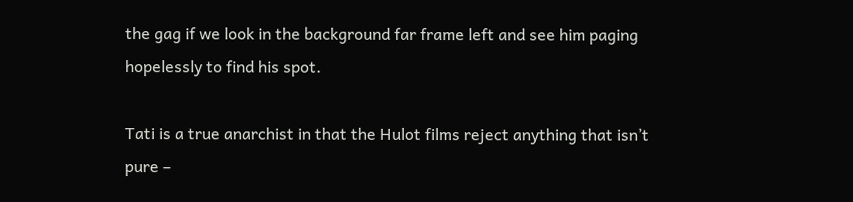the gag if we look in the background far frame left and see him paging hopelessly to find his spot.

Tati is a true anarchist in that the Hulot films reject anything that isn’t pure –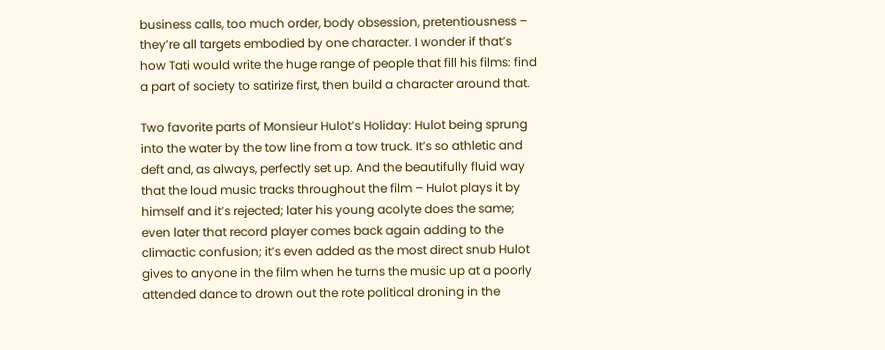business calls, too much order, body obsession, pretentiousness – they’re all targets embodied by one character. I wonder if that’s how Tati would write the huge range of people that fill his films: find a part of society to satirize first, then build a character around that.

Two favorite parts of Monsieur Hulot’s Holiday: Hulot being sprung into the water by the tow line from a tow truck. It’s so athletic and deft and, as always, perfectly set up. And the beautifully fluid way that the loud music tracks throughout the film – Hulot plays it by himself and it’s rejected; later his young acolyte does the same; even later that record player comes back again adding to the climactic confusion; it’s even added as the most direct snub Hulot gives to anyone in the film when he turns the music up at a poorly attended dance to drown out the rote political droning in the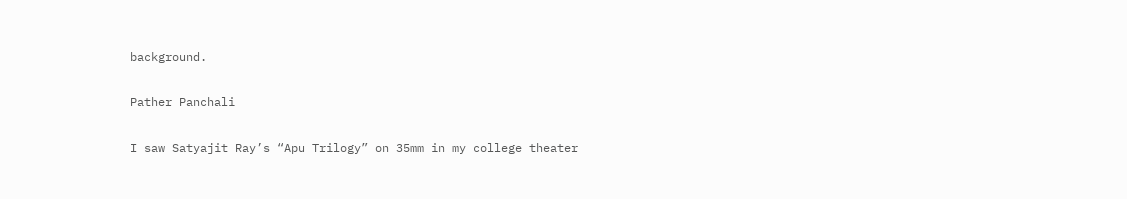background.

Pather Panchali

I saw Satyajit Ray’s “Apu Trilogy” on 35mm in my college theater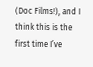(Doc Films!), and I think this is the first time I’ve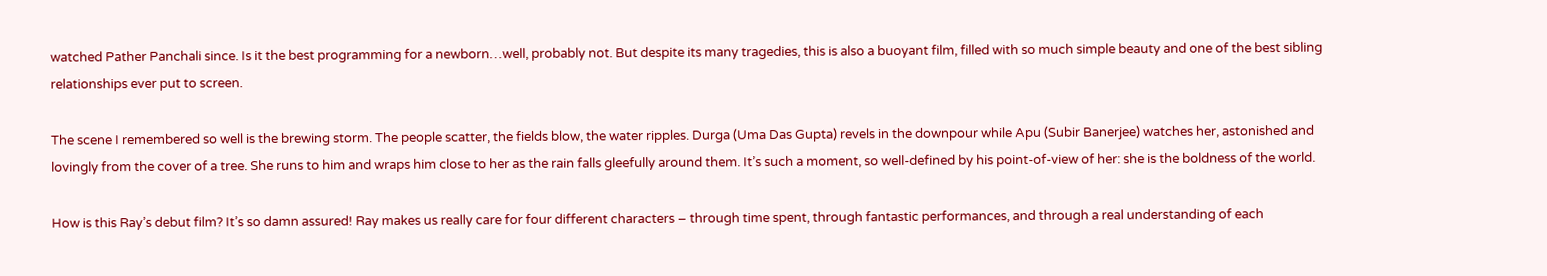watched Pather Panchali since. Is it the best programming for a newborn…well, probably not. But despite its many tragedies, this is also a buoyant film, filled with so much simple beauty and one of the best sibling relationships ever put to screen.

The scene I remembered so well is the brewing storm. The people scatter, the fields blow, the water ripples. Durga (Uma Das Gupta) revels in the downpour while Apu (Subir Banerjee) watches her, astonished and lovingly from the cover of a tree. She runs to him and wraps him close to her as the rain falls gleefully around them. It’s such a moment, so well-defined by his point-of-view of her: she is the boldness of the world.

How is this Ray’s debut film? It’s so damn assured! Ray makes us really care for four different characters – through time spent, through fantastic performances, and through a real understanding of each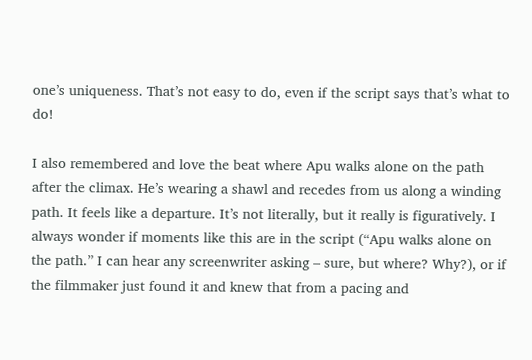one’s uniqueness. That’s not easy to do, even if the script says that’s what to do!

I also remembered and love the beat where Apu walks alone on the path after the climax. He’s wearing a shawl and recedes from us along a winding path. It feels like a departure. It’s not literally, but it really is figuratively. I always wonder if moments like this are in the script (“Apu walks alone on the path.” I can hear any screenwriter asking – sure, but where? Why?), or if the filmmaker just found it and knew that from a pacing and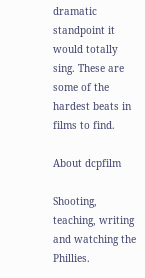dramatic standpoint it would totally sing. These are some of the hardest beats in films to find.

About dcpfilm

Shooting, teaching, writing and watching the Phillies.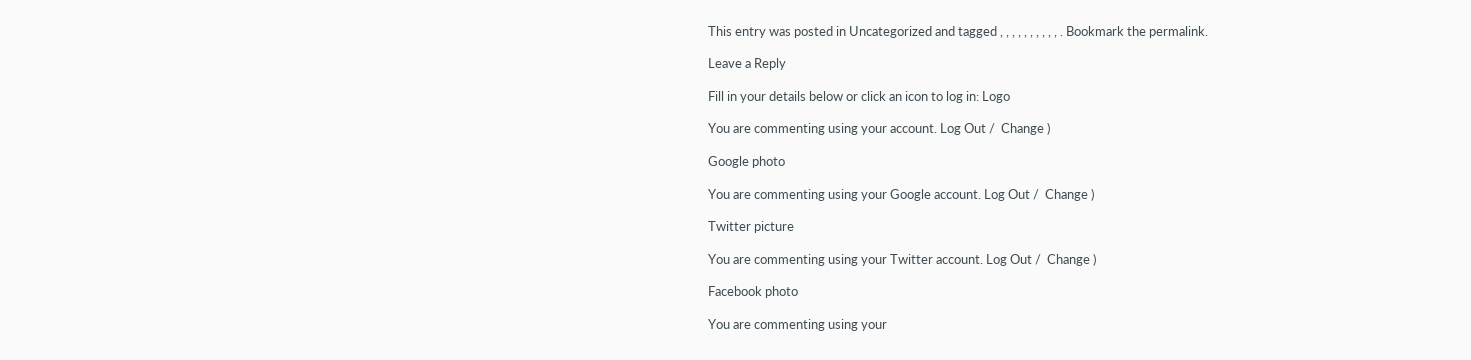This entry was posted in Uncategorized and tagged , , , , , , , , , , . Bookmark the permalink.

Leave a Reply

Fill in your details below or click an icon to log in: Logo

You are commenting using your account. Log Out /  Change )

Google photo

You are commenting using your Google account. Log Out /  Change )

Twitter picture

You are commenting using your Twitter account. Log Out /  Change )

Facebook photo

You are commenting using your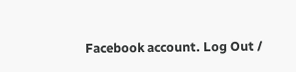Facebook account. Log Out /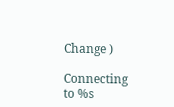Change )

Connecting to %s